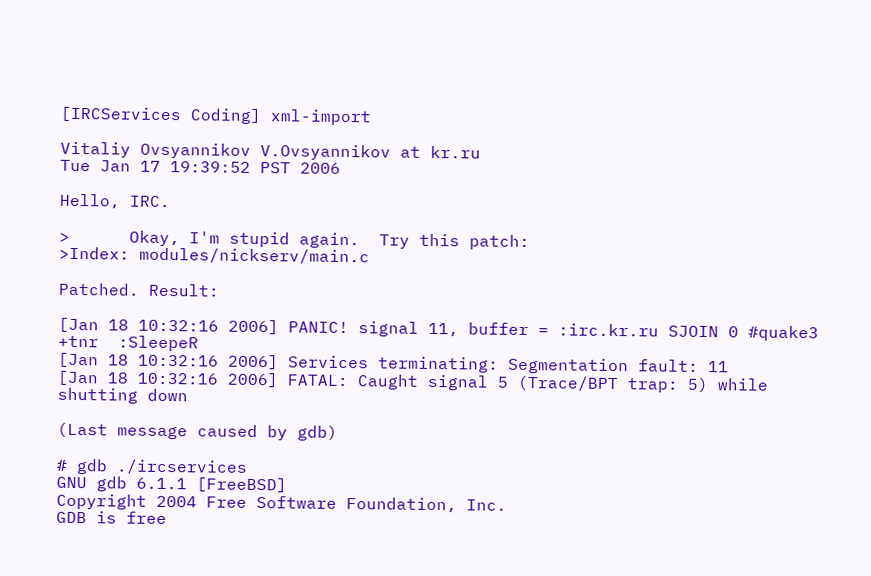[IRCServices Coding] xml-import

Vitaliy Ovsyannikov V.Ovsyannikov at kr.ru
Tue Jan 17 19:39:52 PST 2006

Hello, IRC.

>      Okay, I'm stupid again.  Try this patch:
>Index: modules/nickserv/main.c

Patched. Result:

[Jan 18 10:32:16 2006] PANIC! signal 11, buffer = :irc.kr.ru SJOIN 0 #quake3 +tnr  :SleepeR
[Jan 18 10:32:16 2006] Services terminating: Segmentation fault: 11
[Jan 18 10:32:16 2006] FATAL: Caught signal 5 (Trace/BPT trap: 5) while shutting down

(Last message caused by gdb)

# gdb ./ircservices
GNU gdb 6.1.1 [FreeBSD]
Copyright 2004 Free Software Foundation, Inc.
GDB is free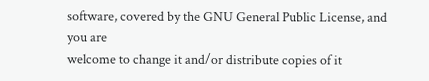software, covered by the GNU General Public License, and you are
welcome to change it and/or distribute copies of it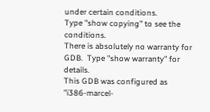under certain conditions.
Type "show copying" to see the conditions.
There is absolutely no warranty for GDB.  Type "show warranty" for details.
This GDB was configured as "i386-marcel-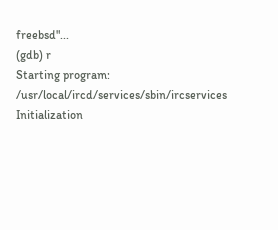freebsd"...
(gdb) r
Starting program: /usr/local/ircd/services/sbin/ircservices
Initialization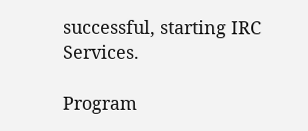successful, starting IRC Services.

Program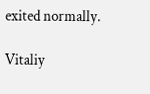exited normally.

Vitaliy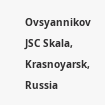Ovsyannikov
JSC Skala, Krasnoyarsk, Russia